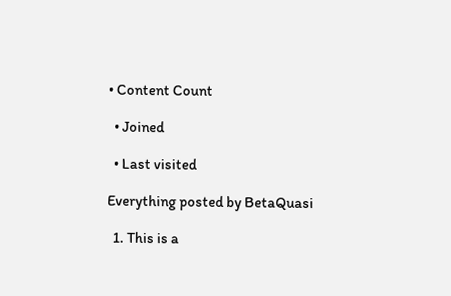• Content Count

  • Joined

  • Last visited

Everything posted by BetaQuasi

  1. This is a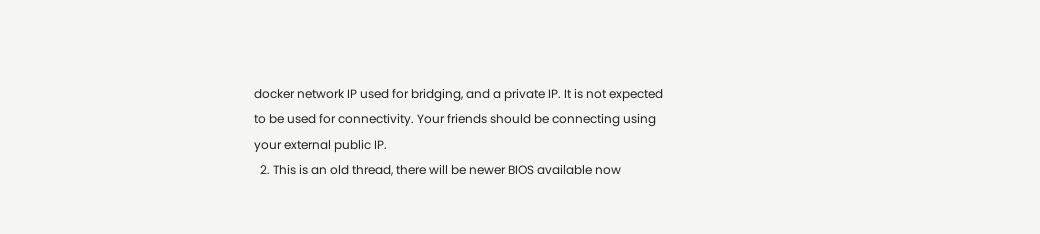docker network IP used for bridging, and a private IP. It is not expected to be used for connectivity. Your friends should be connecting using your external public IP.
  2. This is an old thread, there will be newer BIOS available now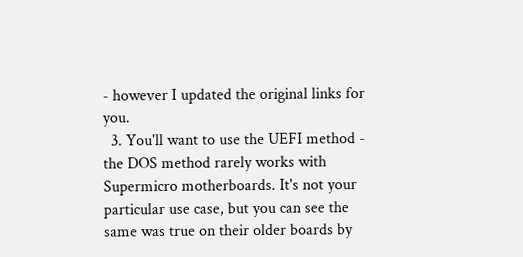- however I updated the original links for you.
  3. You'll want to use the UEFI method - the DOS method rarely works with Supermicro motherboards. It's not your particular use case, but you can see the same was true on their older boards by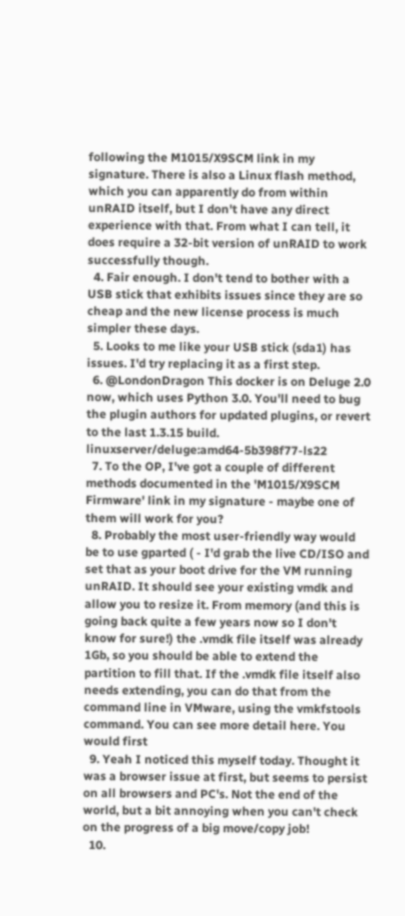following the M1015/X9SCM link in my signature. There is also a Linux flash method, which you can apparently do from within unRAID itself, but I don't have any direct experience with that. From what I can tell, it does require a 32-bit version of unRAID to work successfully though.
  4. Fair enough. I don't tend to bother with a USB stick that exhibits issues since they are so cheap and the new license process is much simpler these days.
  5. Looks to me like your USB stick (sda1) has issues. I'd try replacing it as a first step.
  6. @LondonDragon This docker is on Deluge 2.0 now, which uses Python 3.0. You'll need to bug the plugin authors for updated plugins, or revert to the last 1.3.15 build. linuxserver/deluge:amd64-5b398f77-ls22
  7. To the OP, I've got a couple of different methods documented in the 'M1015/X9SCM Firmware' link in my signature - maybe one of them will work for you?
  8. Probably the most user-friendly way would be to use gparted ( - I'd grab the live CD/ISO and set that as your boot drive for the VM running unRAID. It should see your existing vmdk and allow you to resize it. From memory (and this is going back quite a few years now so I don't know for sure!) the .vmdk file itself was already 1Gb, so you should be able to extend the partition to fill that. If the .vmdk file itself also needs extending, you can do that from the command line in VMware, using the vmkfstools command. You can see more detail here. You would first
  9. Yeah I noticed this myself today. Thought it was a browser issue at first, but seems to persist on all browsers and PC's. Not the end of the world, but a bit annoying when you can't check on the progress of a big move/copy job!
  10.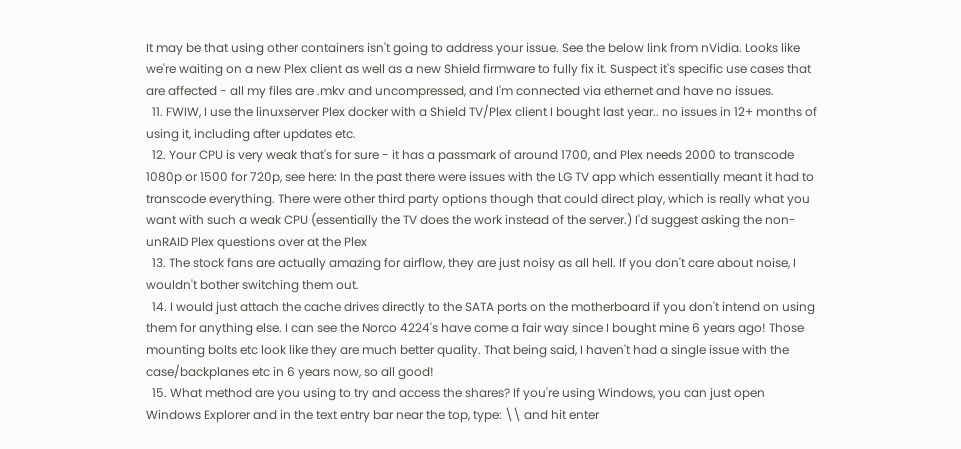It may be that using other containers isn't going to address your issue. See the below link from nVidia. Looks like we're waiting on a new Plex client as well as a new Shield firmware to fully fix it. Suspect it's specific use cases that are affected - all my files are .mkv and uncompressed, and I'm connected via ethernet and have no issues.
  11. FWIW, I use the linuxserver Plex docker with a Shield TV/Plex client I bought last year.. no issues in 12+ months of using it, including after updates etc.
  12. Your CPU is very weak that's for sure - it has a passmark of around 1700, and Plex needs 2000 to transcode 1080p or 1500 for 720p, see here: In the past there were issues with the LG TV app which essentially meant it had to transcode everything. There were other third party options though that could direct play, which is really what you want with such a weak CPU (essentially the TV does the work instead of the server.) I'd suggest asking the non-unRAID Plex questions over at the Plex
  13. The stock fans are actually amazing for airflow, they are just noisy as all hell. If you don't care about noise, I wouldn't bother switching them out.
  14. I would just attach the cache drives directly to the SATA ports on the motherboard if you don't intend on using them for anything else. I can see the Norco 4224's have come a fair way since I bought mine 6 years ago! Those mounting bolts etc look like they are much better quality. That being said, I haven't had a single issue with the case/backplanes etc in 6 years now, so all good!
  15. What method are you using to try and access the shares? If you're using Windows, you can just open Windows Explorer and in the text entry bar near the top, type: \\ and hit enter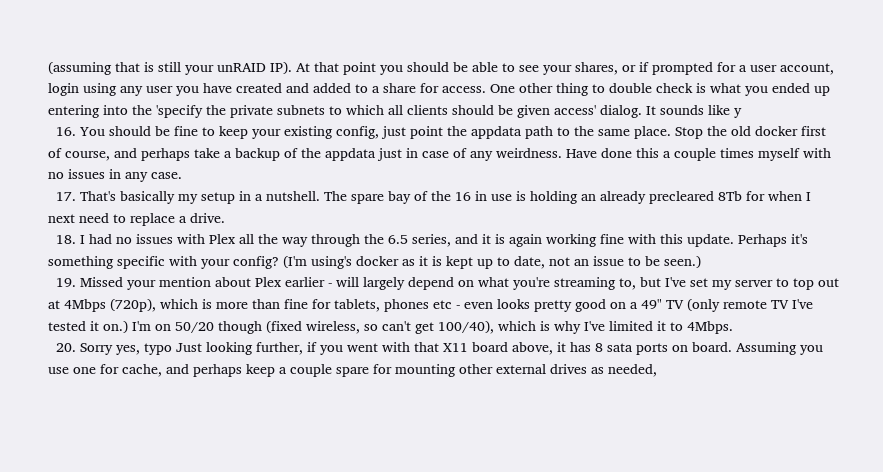(assuming that is still your unRAID IP). At that point you should be able to see your shares, or if prompted for a user account, login using any user you have created and added to a share for access. One other thing to double check is what you ended up entering into the 'specify the private subnets to which all clients should be given access' dialog. It sounds like y
  16. You should be fine to keep your existing config, just point the appdata path to the same place. Stop the old docker first of course, and perhaps take a backup of the appdata just in case of any weirdness. Have done this a couple times myself with no issues in any case.
  17. That's basically my setup in a nutshell. The spare bay of the 16 in use is holding an already precleared 8Tb for when I next need to replace a drive.
  18. I had no issues with Plex all the way through the 6.5 series, and it is again working fine with this update. Perhaps it's something specific with your config? (I'm using's docker as it is kept up to date, not an issue to be seen.)
  19. Missed your mention about Plex earlier - will largely depend on what you're streaming to, but I've set my server to top out at 4Mbps (720p), which is more than fine for tablets, phones etc - even looks pretty good on a 49" TV (only remote TV I've tested it on.) I'm on 50/20 though (fixed wireless, so can't get 100/40), which is why I've limited it to 4Mbps.
  20. Sorry yes, typo Just looking further, if you went with that X11 board above, it has 8 sata ports on board. Assuming you use one for cache, and perhaps keep a couple spare for mounting other external drives as needed,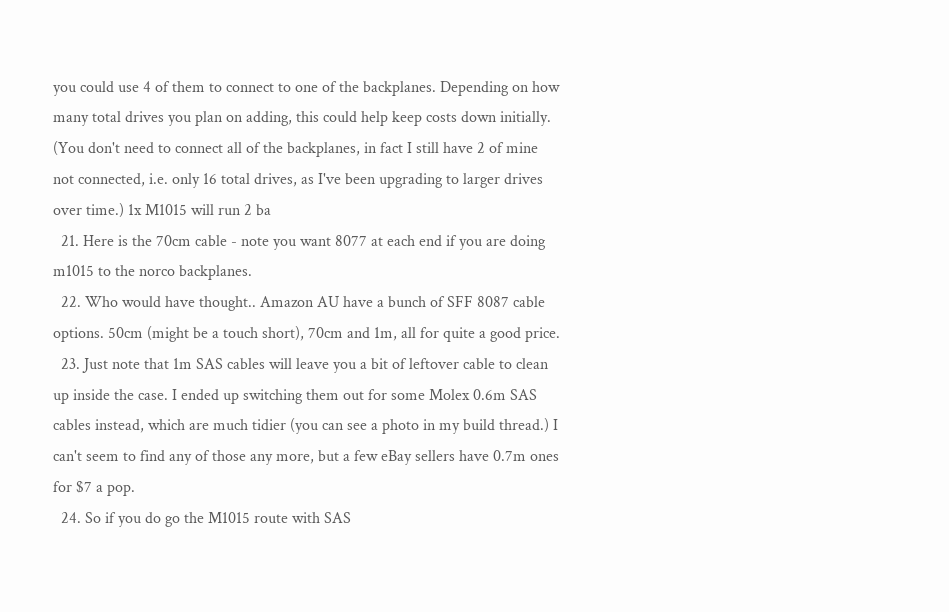you could use 4 of them to connect to one of the backplanes. Depending on how many total drives you plan on adding, this could help keep costs down initially. (You don't need to connect all of the backplanes, in fact I still have 2 of mine not connected, i.e. only 16 total drives, as I've been upgrading to larger drives over time.) 1x M1015 will run 2 ba
  21. Here is the 70cm cable - note you want 8077 at each end if you are doing m1015 to the norco backplanes.
  22. Who would have thought.. Amazon AU have a bunch of SFF 8087 cable options. 50cm (might be a touch short), 70cm and 1m, all for quite a good price.
  23. Just note that 1m SAS cables will leave you a bit of leftover cable to clean up inside the case. I ended up switching them out for some Molex 0.6m SAS cables instead, which are much tidier (you can see a photo in my build thread.) I can't seem to find any of those any more, but a few eBay sellers have 0.7m ones for $7 a pop.
  24. So if you do go the M1015 route with SAS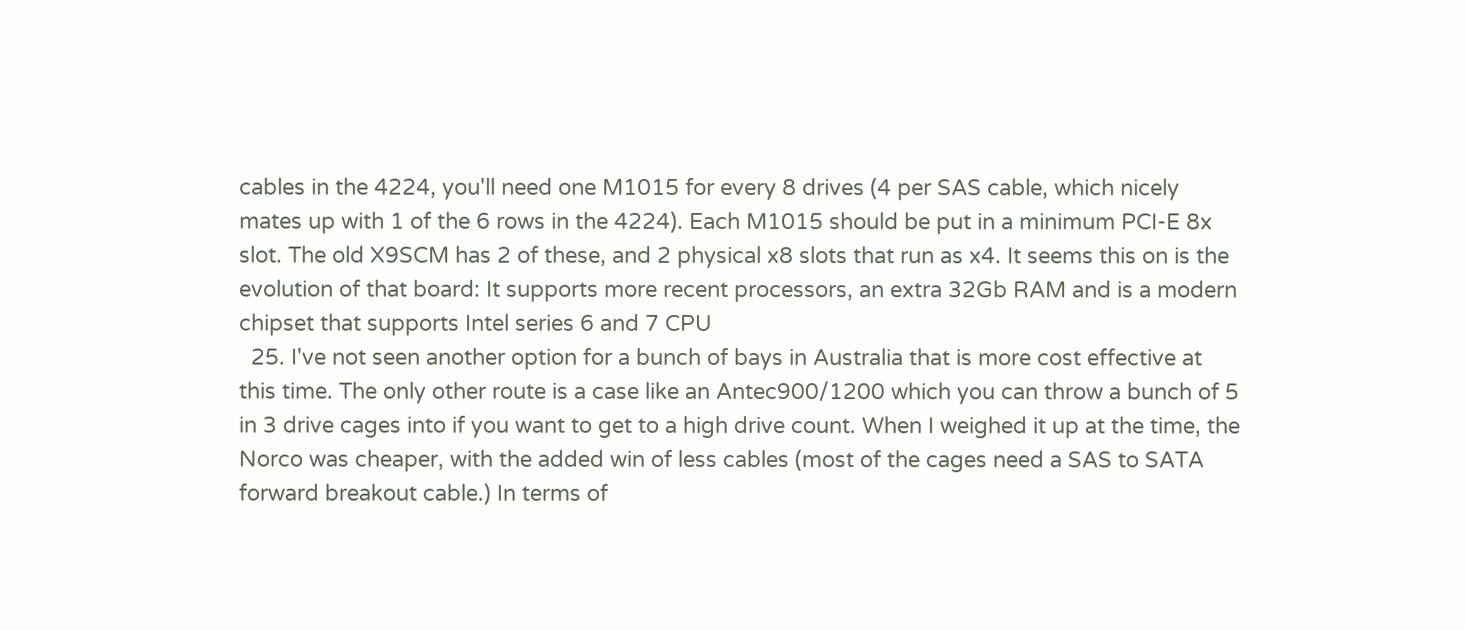cables in the 4224, you'll need one M1015 for every 8 drives (4 per SAS cable, which nicely mates up with 1 of the 6 rows in the 4224). Each M1015 should be put in a minimum PCI-E 8x slot. The old X9SCM has 2 of these, and 2 physical x8 slots that run as x4. It seems this on is the evolution of that board: It supports more recent processors, an extra 32Gb RAM and is a modern chipset that supports Intel series 6 and 7 CPU
  25. I've not seen another option for a bunch of bays in Australia that is more cost effective at this time. The only other route is a case like an Antec900/1200 which you can throw a bunch of 5 in 3 drive cages into if you want to get to a high drive count. When I weighed it up at the time, the Norco was cheaper, with the added win of less cables (most of the cages need a SAS to SATA forward breakout cable.) In terms of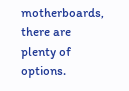motherboards, there are plenty of options.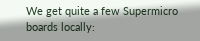We get quite a few Supermicro boards locally: